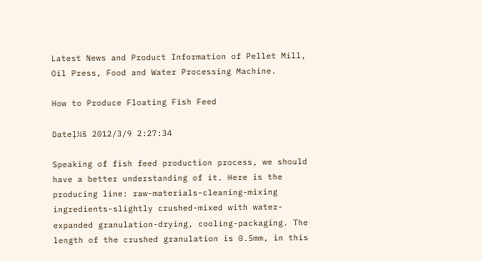Latest News and Product Information of Pellet Mill, Oil Press, Food and Water Processing Machine.

How to Produce Floating Fish Feed

Dateļ¼š 2012/3/9 2:27:34

Speaking of fish feed production process, we should have a better understanding of it. Here is the producing line: raw-materials-cleaning-mixing ingredients-slightly crushed-mixed with water-expanded granulation-drying, cooling-packaging. The length of the crushed granulation is 0.5mm, in this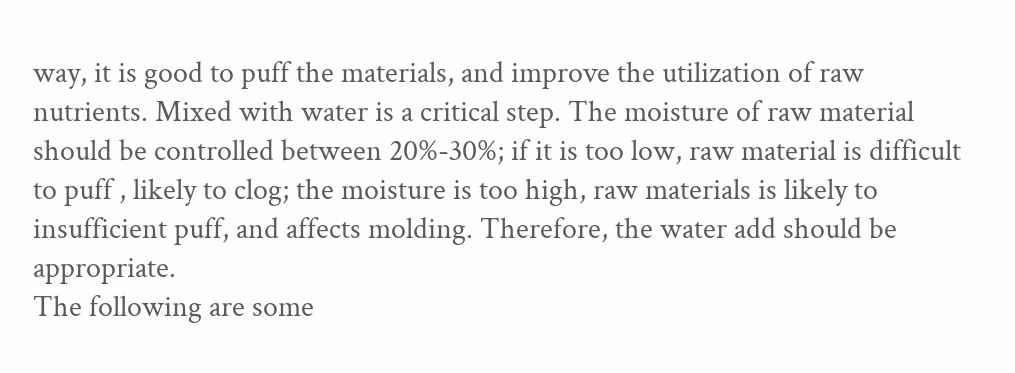way, it is good to puff the materials, and improve the utilization of raw nutrients. Mixed with water is a critical step. The moisture of raw material should be controlled between 20%-30%; if it is too low, raw material is difficult to puff , likely to clog; the moisture is too high, raw materials is likely to insufficient puff, and affects molding. Therefore, the water add should be appropriate.
The following are some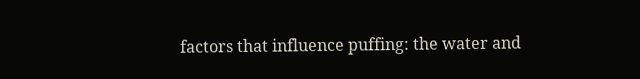factors that influence puffing: the water and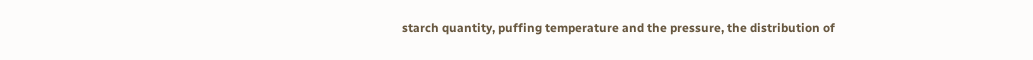starch quantity, puffing temperature and the pressure, the distribution of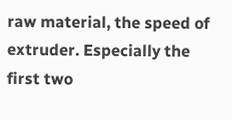raw material, the speed of extruder. Especially the first two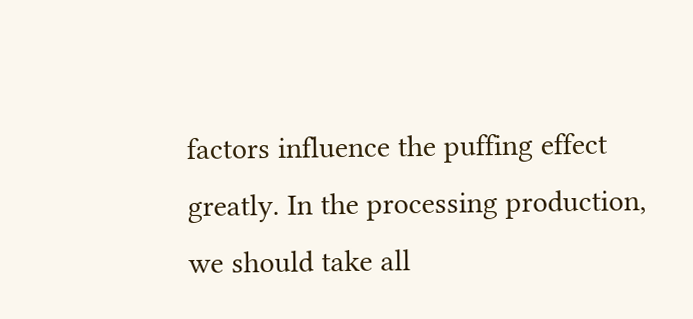factors influence the puffing effect greatly. In the processing production, we should take all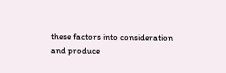these factors into consideration and produce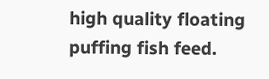high quality floating puffing fish feed.